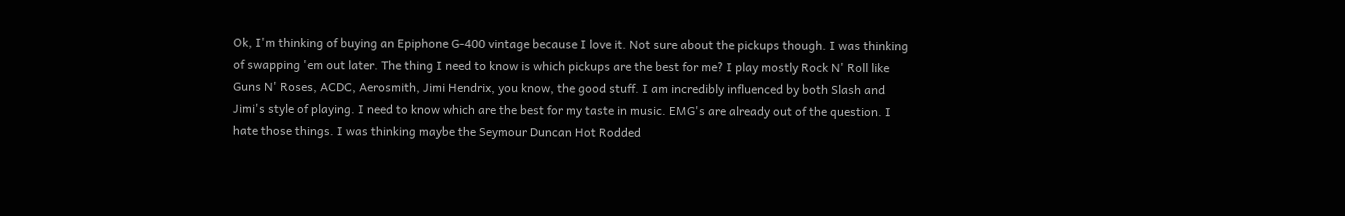Ok, I'm thinking of buying an Epiphone G-400 vintage because I love it. Not sure about the pickups though. I was thinking of swapping 'em out later. The thing I need to know is which pickups are the best for me? I play mostly Rock N' Roll like Guns N' Roses, ACDC, Aerosmith, Jimi Hendrix, you know, the good stuff. I am incredibly influenced by both Slash and Jimi's style of playing. I need to know which are the best for my taste in music. EMG's are already out of the question. I hate those things. I was thinking maybe the Seymour Duncan Hot Rodded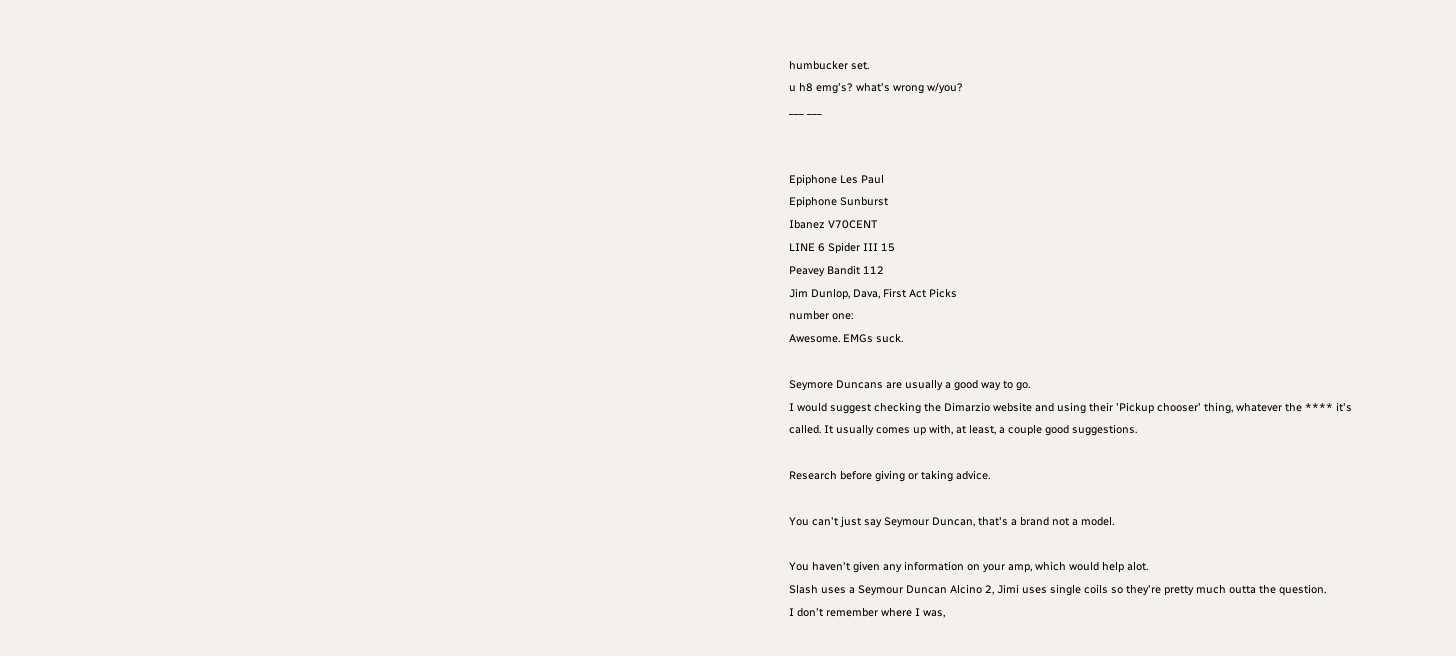humbucker set.
u h8 emg's? what's wrong w/you?
___ ___


Epiphone Les Paul
Epiphone Sunburst
Ibanez V70CENT
LINE 6 Spider III 15
Peavey Bandit 112
Jim Dunlop, Dava, First Act Picks
number one:
Awesome. EMGs suck.

Seymore Duncans are usually a good way to go.
I would suggest checking the Dimarzio website and using their 'Pickup chooser' thing, whatever the **** it's called. It usually comes up with, at least, a couple good suggestions.

Research before giving or taking advice.

You can't just say Seymour Duncan, that's a brand not a model.

You haven't given any information on your amp, which would help alot.
Slash uses a Seymour Duncan Alcino 2, Jimi uses single coils so they're pretty much outta the question.
I don't remember where I was,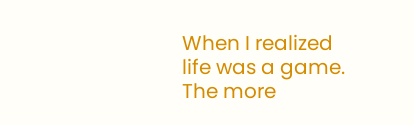When I realized life was a game.
The more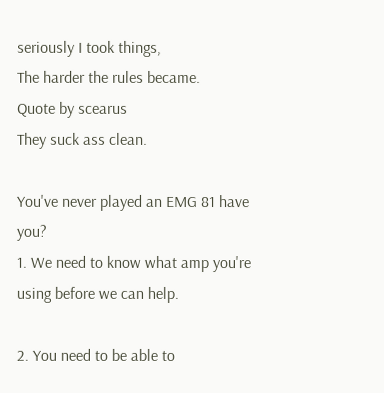seriously I took things,
The harder the rules became.
Quote by scearus
They suck ass clean.

You've never played an EMG 81 have you?
1. We need to know what amp you're using before we can help.

2. You need to be able to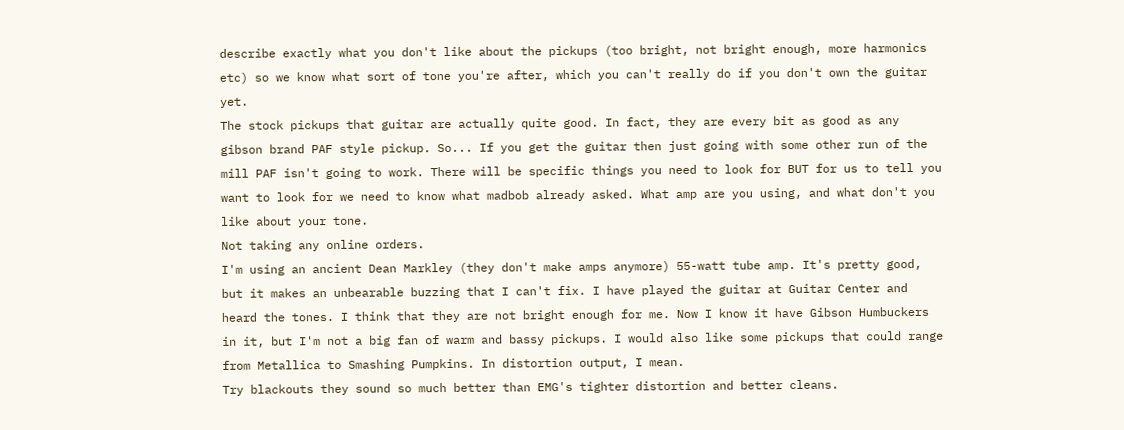describe exactly what you don't like about the pickups (too bright, not bright enough, more harmonics etc) so we know what sort of tone you're after, which you can't really do if you don't own the guitar yet.
The stock pickups that guitar are actually quite good. In fact, they are every bit as good as any gibson brand PAF style pickup. So... If you get the guitar then just going with some other run of the mill PAF isn't going to work. There will be specific things you need to look for BUT for us to tell you want to look for we need to know what madbob already asked. What amp are you using, and what don't you like about your tone.
Not taking any online orders.
I'm using an ancient Dean Markley (they don't make amps anymore) 55-watt tube amp. It's pretty good, but it makes an unbearable buzzing that I can't fix. I have played the guitar at Guitar Center and heard the tones. I think that they are not bright enough for me. Now I know it have Gibson Humbuckers in it, but I'm not a big fan of warm and bassy pickups. I would also like some pickups that could range from Metallica to Smashing Pumpkins. In distortion output, I mean.
Try blackouts they sound so much better than EMG's tighter distortion and better cleans.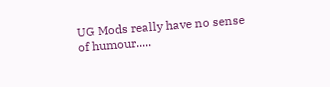UG Mods really have no sense of humour.....